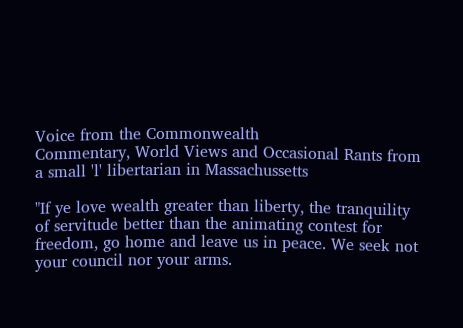Voice from the Commonwealth
Commentary, World Views and Occasional Rants from a small 'l' libertarian in Massachussetts

"If ye love wealth greater than liberty, the tranquility of servitude better than the animating contest for freedom, go home and leave us in peace. We seek not your council nor your arms.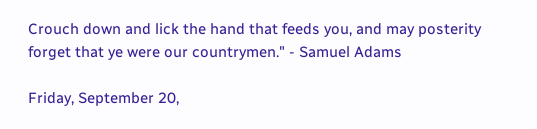Crouch down and lick the hand that feeds you, and may posterity forget that ye were our countrymen." - Samuel Adams

Friday, September 20,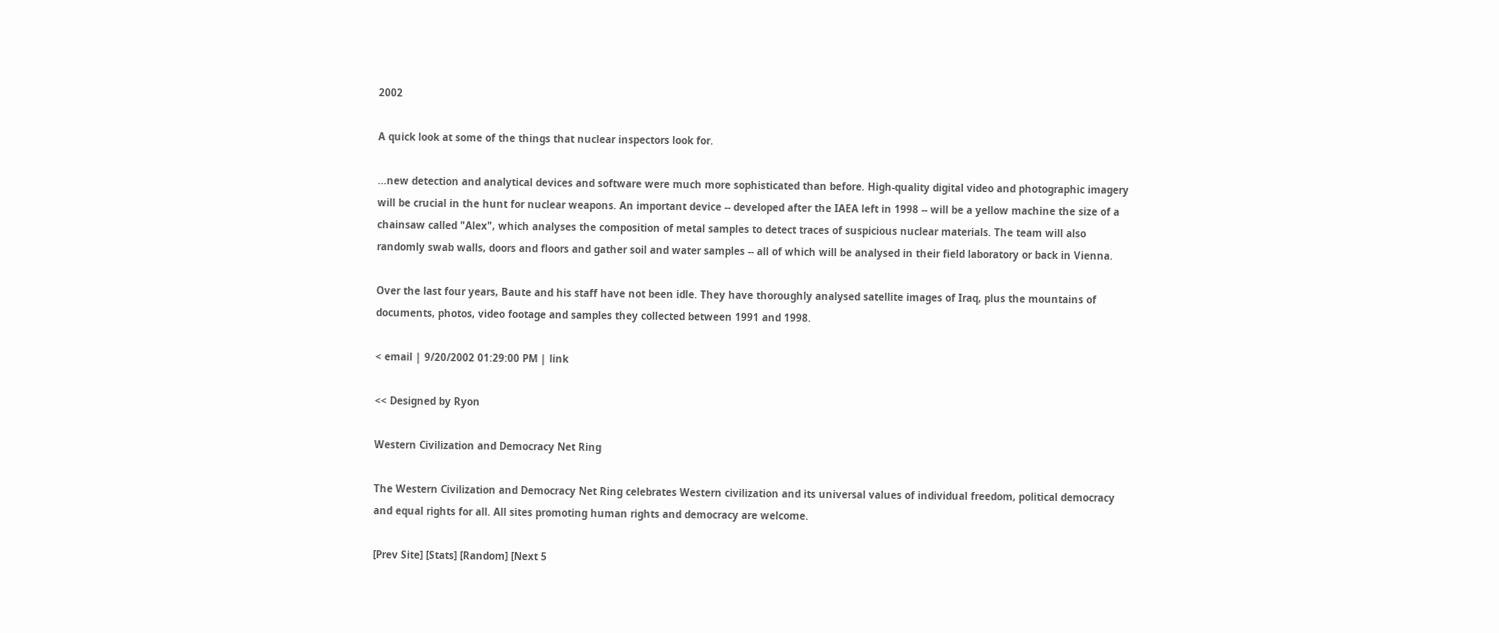2002

A quick look at some of the things that nuclear inspectors look for.

...new detection and analytical devices and software were much more sophisticated than before. High-quality digital video and photographic imagery will be crucial in the hunt for nuclear weapons. An important device -- developed after the IAEA left in 1998 -- will be a yellow machine the size of a chainsaw called "Alex", which analyses the composition of metal samples to detect traces of suspicious nuclear materials. The team will also randomly swab walls, doors and floors and gather soil and water samples -- all of which will be analysed in their field laboratory or back in Vienna.

Over the last four years, Baute and his staff have not been idle. They have thoroughly analysed satellite images of Iraq, plus the mountains of documents, photos, video footage and samples they collected between 1991 and 1998.

< email | 9/20/2002 01:29:00 PM | link

<< Designed by Ryon

Western Civilization and Democracy Net Ring

The Western Civilization and Democracy Net Ring celebrates Western civilization and its universal values of individual freedom, political democracy and equal rights for all. All sites promoting human rights and democracy are welcome.

[Prev Site] [Stats] [Random] [Next 5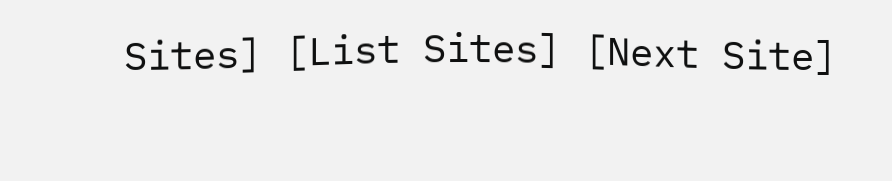Sites] [List Sites] [Next Site]